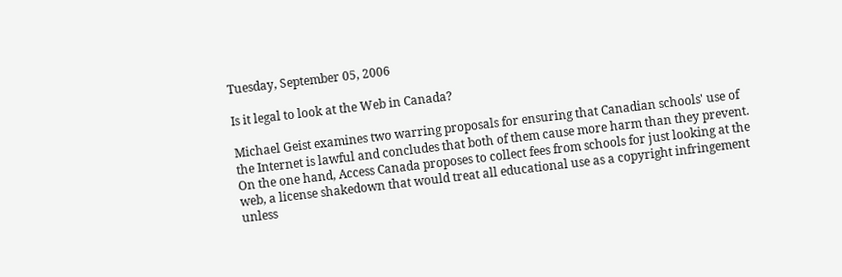Tuesday, September 05, 2006

Is it legal to look at the Web in Canada?

Michael Geist examines two warring proposals for ensuring that Canadian schools' use of the Internet is lawful and concludes that both of them cause more harm than they prevent. On the one hand, Access Canada proposes to collect fees from schools for just looking at the web, a license shakedown that would treat all educational use as a copyright infringement unless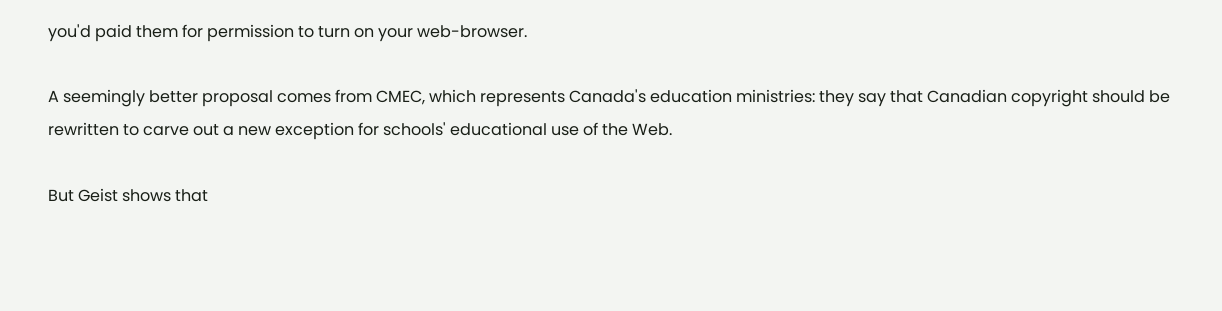you'd paid them for permission to turn on your web-browser.

A seemingly better proposal comes from CMEC, which represents Canada's education ministries: they say that Canadian copyright should be rewritten to carve out a new exception for schools' educational use of the Web.

But Geist shows that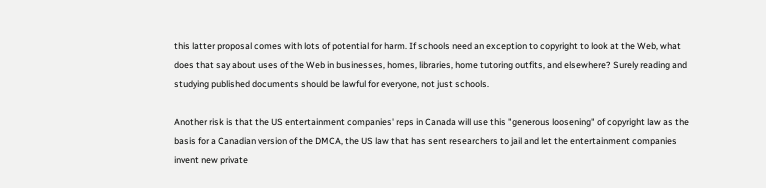this latter proposal comes with lots of potential for harm. If schools need an exception to copyright to look at the Web, what does that say about uses of the Web in businesses, homes, libraries, home tutoring outfits, and elsewhere? Surely reading and studying published documents should be lawful for everyone, not just schools.

Another risk is that the US entertainment companies' reps in Canada will use this "generous loosening" of copyright law as the basis for a Canadian version of the DMCA, the US law that has sent researchers to jail and let the entertainment companies invent new private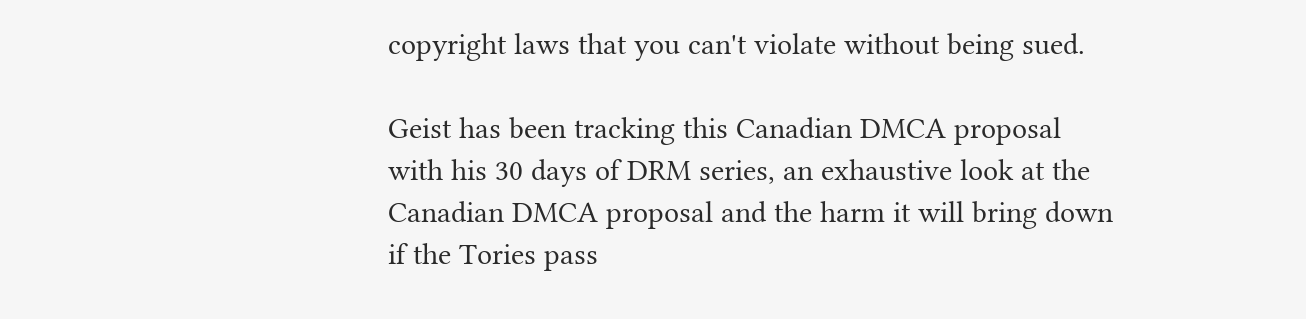copyright laws that you can't violate without being sued.

Geist has been tracking this Canadian DMCA proposal with his 30 days of DRM series, an exhaustive look at the Canadian DMCA proposal and the harm it will bring down if the Tories pass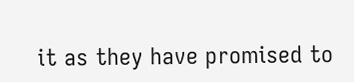it as they have promised to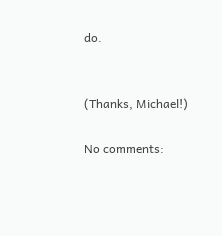do.


(Thanks, Michael!)

No comments: